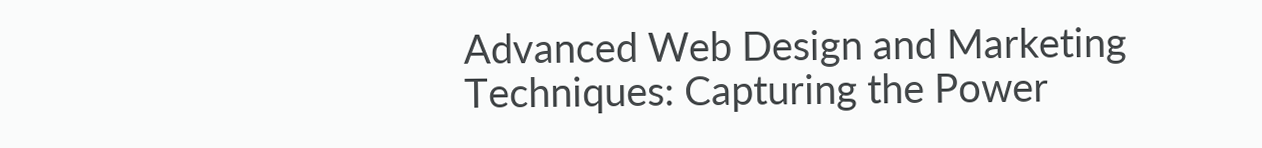Advanced Web Design and Marketing Techniques: Capturing the Power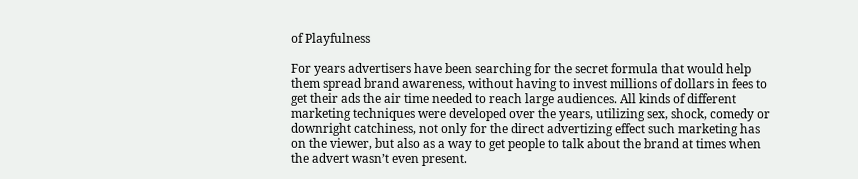of Playfulness

For years advertisers have been searching for the secret formula that would help them spread brand awareness, without having to invest millions of dollars in fees to get their ads the air time needed to reach large audiences. All kinds of different marketing techniques were developed over the years, utilizing sex, shock, comedy or downright catchiness, not only for the direct advertizing effect such marketing has on the viewer, but also as a way to get people to talk about the brand at times when the advert wasn’t even present.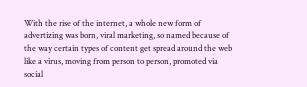With the rise of the internet, a whole new form of advertizing was born, viral marketing, so named because of the way certain types of content get spread around the web like a virus, moving from person to person, promoted via social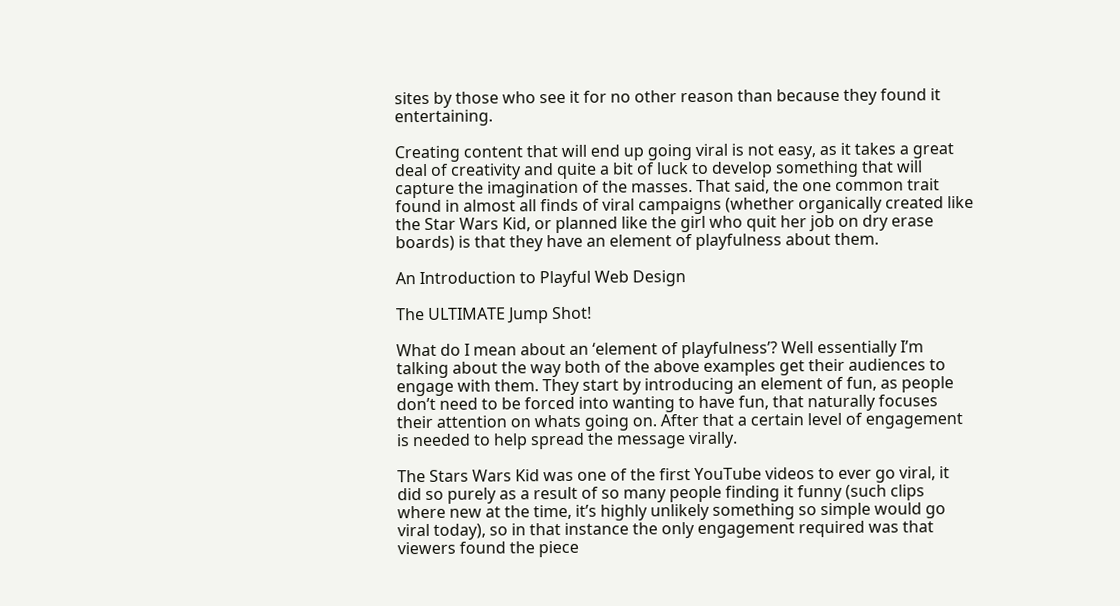sites by those who see it for no other reason than because they found it entertaining.

Creating content that will end up going viral is not easy, as it takes a great deal of creativity and quite a bit of luck to develop something that will capture the imagination of the masses. That said, the one common trait found in almost all finds of viral campaigns (whether organically created like the Star Wars Kid, or planned like the girl who quit her job on dry erase boards) is that they have an element of playfulness about them.

An Introduction to Playful Web Design

The ULTIMATE Jump Shot!

What do I mean about an ‘element of playfulness’? Well essentially I’m talking about the way both of the above examples get their audiences to engage with them. They start by introducing an element of fun, as people don’t need to be forced into wanting to have fun, that naturally focuses their attention on whats going on. After that a certain level of engagement is needed to help spread the message virally.

The Stars Wars Kid was one of the first YouTube videos to ever go viral, it did so purely as a result of so many people finding it funny (such clips where new at the time, it’s highly unlikely something so simple would go viral today), so in that instance the only engagement required was that viewers found the piece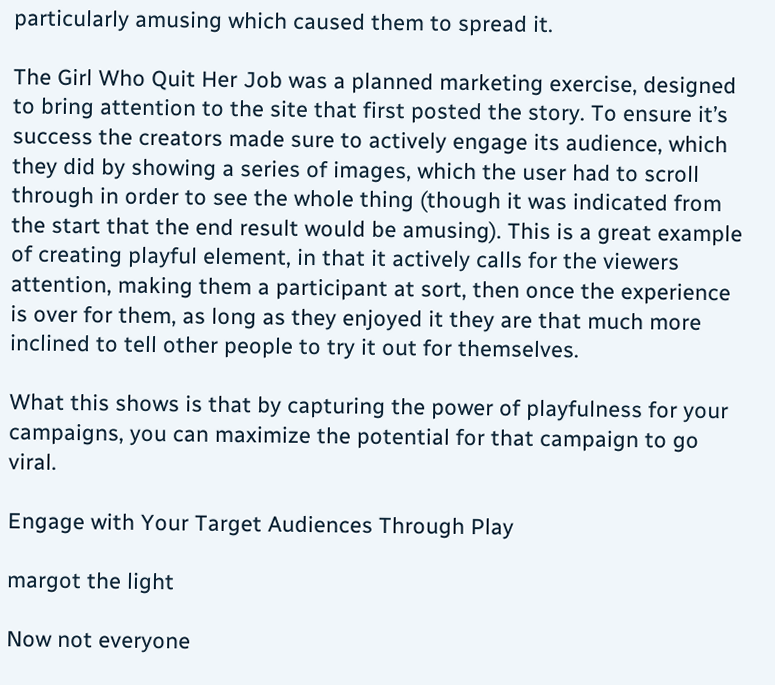particularly amusing which caused them to spread it.

The Girl Who Quit Her Job was a planned marketing exercise, designed to bring attention to the site that first posted the story. To ensure it’s success the creators made sure to actively engage its audience, which they did by showing a series of images, which the user had to scroll through in order to see the whole thing (though it was indicated from the start that the end result would be amusing). This is a great example of creating playful element, in that it actively calls for the viewers attention, making them a participant at sort, then once the experience is over for them, as long as they enjoyed it they are that much more inclined to tell other people to try it out for themselves.

What this shows is that by capturing the power of playfulness for your campaigns, you can maximize the potential for that campaign to go viral.

Engage with Your Target Audiences Through Play

margot the light

Now not everyone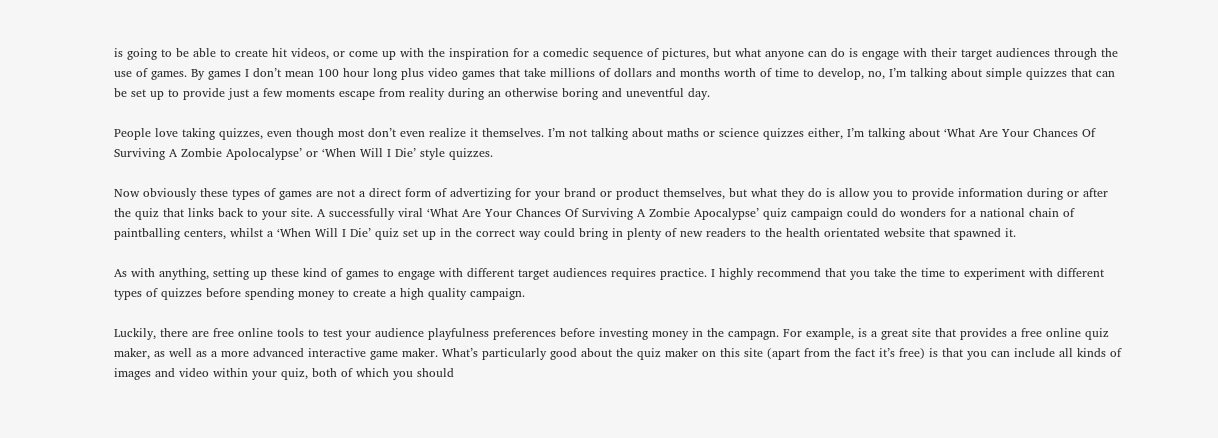is going to be able to create hit videos, or come up with the inspiration for a comedic sequence of pictures, but what anyone can do is engage with their target audiences through the use of games. By games I don’t mean 100 hour long plus video games that take millions of dollars and months worth of time to develop, no, I’m talking about simple quizzes that can be set up to provide just a few moments escape from reality during an otherwise boring and uneventful day.

People love taking quizzes, even though most don’t even realize it themselves. I’m not talking about maths or science quizzes either, I’m talking about ‘What Are Your Chances Of Surviving A Zombie Apolocalypse’ or ‘When Will I Die’ style quizzes.

Now obviously these types of games are not a direct form of advertizing for your brand or product themselves, but what they do is allow you to provide information during or after the quiz that links back to your site. A successfully viral ‘What Are Your Chances Of Surviving A Zombie Apocalypse’ quiz campaign could do wonders for a national chain of paintballing centers, whilst a ‘When Will I Die’ quiz set up in the correct way could bring in plenty of new readers to the health orientated website that spawned it.

As with anything, setting up these kind of games to engage with different target audiences requires practice. I highly recommend that you take the time to experiment with different types of quizzes before spending money to create a high quality campaign.

Luckily, there are free online tools to test your audience playfulness preferences before investing money in the campagn. For example, is a great site that provides a free online quiz maker, as well as a more advanced interactive game maker. What’s particularly good about the quiz maker on this site (apart from the fact it’s free) is that you can include all kinds of images and video within your quiz, both of which you should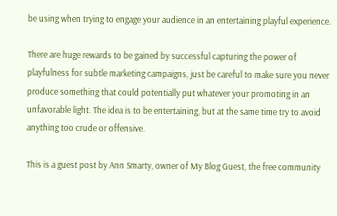be using when trying to engage your audience in an entertaining playful experience.

There are huge rewards to be gained by successful capturing the power of playfulness for subtle marketing campaigns, just be careful to make sure you never produce something that could potentially put whatever your promoting in an unfavorable light. The idea is to be entertaining, but at the same time try to avoid anything too crude or offensive.

This is a guest post by Ann Smarty, owner of My Blog Guest, the free community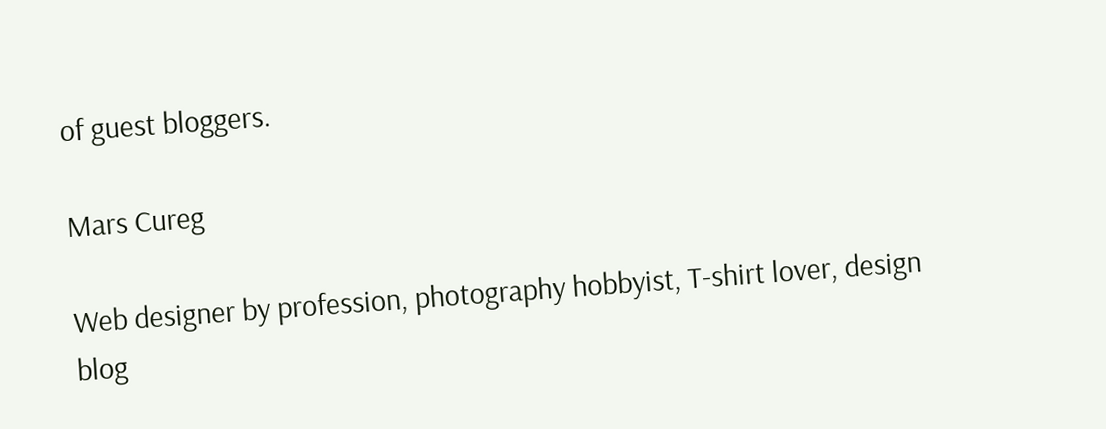of guest bloggers.

Mars Cureg

Web designer by profession, photography hobbyist, T-shirt lover, design blog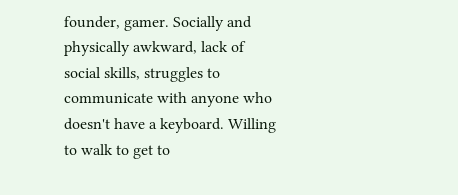founder, gamer. Socially and physically awkward, lack of social skills, struggles to communicate with anyone who doesn't have a keyboard. Willing to walk to get to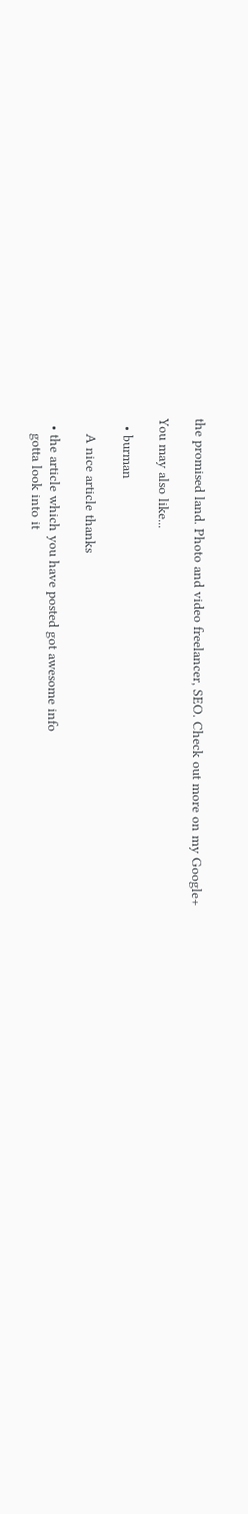the promised land. Photo and video freelancer, SEO. Check out more on my Google+

You may also like...

  • burman

    A nice article thanks

  • the article which you have posted got awesome info
    gotta look into it